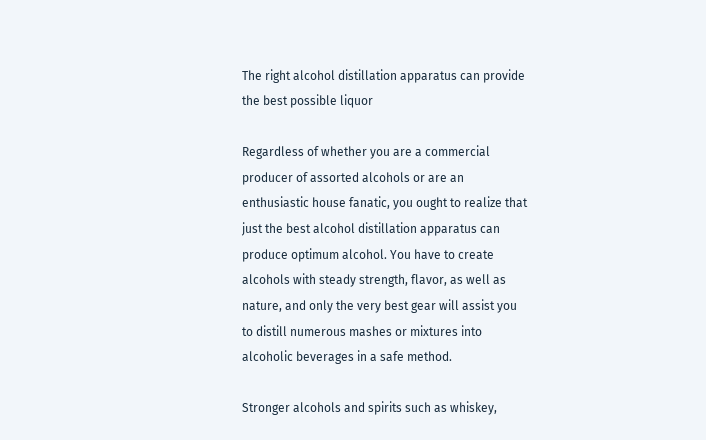The right alcohol distillation apparatus can provide the best possible liquor

Regardless of whether you are a commercial producer of assorted alcohols or are an enthusiastic house fanatic, you ought to realize that just the best alcohol distillation apparatus can produce optimum alcohol. You have to create alcohols with steady strength, flavor, as well as nature, and only the very best gear will assist you to distill numerous mashes or mixtures into alcoholic beverages in a safe method.

Stronger alcohols and spirits such as whiskey,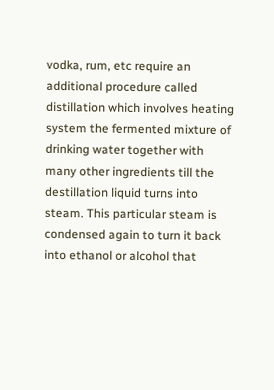vodka, rum, etc require an additional procedure called distillation which involves heating system the fermented mixture of drinking water together with many other ingredients till the destillation liquid turns into steam. This particular steam is condensed again to turn it back into ethanol or alcohol that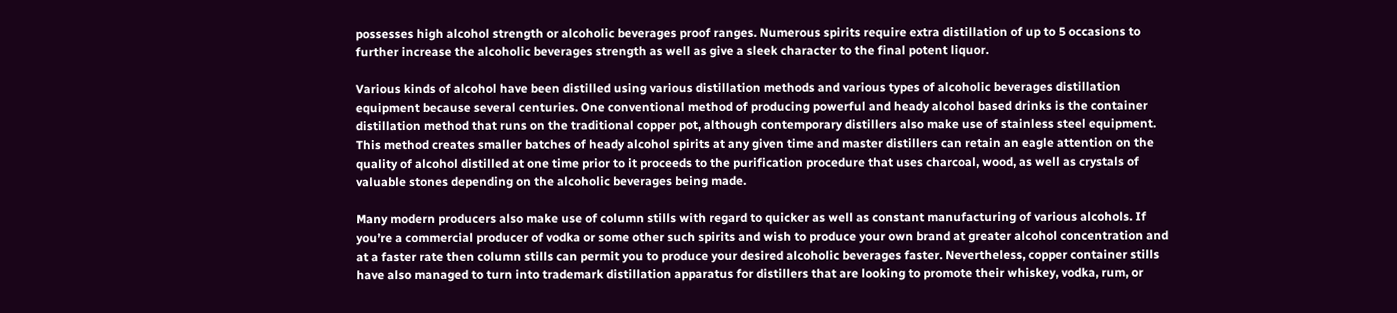possesses high alcohol strength or alcoholic beverages proof ranges. Numerous spirits require extra distillation of up to 5 occasions to further increase the alcoholic beverages strength as well as give a sleek character to the final potent liquor.

Various kinds of alcohol have been distilled using various distillation methods and various types of alcoholic beverages distillation equipment because several centuries. One conventional method of producing powerful and heady alcohol based drinks is the container distillation method that runs on the traditional copper pot, although contemporary distillers also make use of stainless steel equipment. This method creates smaller batches of heady alcohol spirits at any given time and master distillers can retain an eagle attention on the quality of alcohol distilled at one time prior to it proceeds to the purification procedure that uses charcoal, wood, as well as crystals of valuable stones depending on the alcoholic beverages being made.

Many modern producers also make use of column stills with regard to quicker as well as constant manufacturing of various alcohols. If you’re a commercial producer of vodka or some other such spirits and wish to produce your own brand at greater alcohol concentration and at a faster rate then column stills can permit you to produce your desired alcoholic beverages faster. Nevertheless, copper container stills have also managed to turn into trademark distillation apparatus for distillers that are looking to promote their whiskey, vodka, rum, or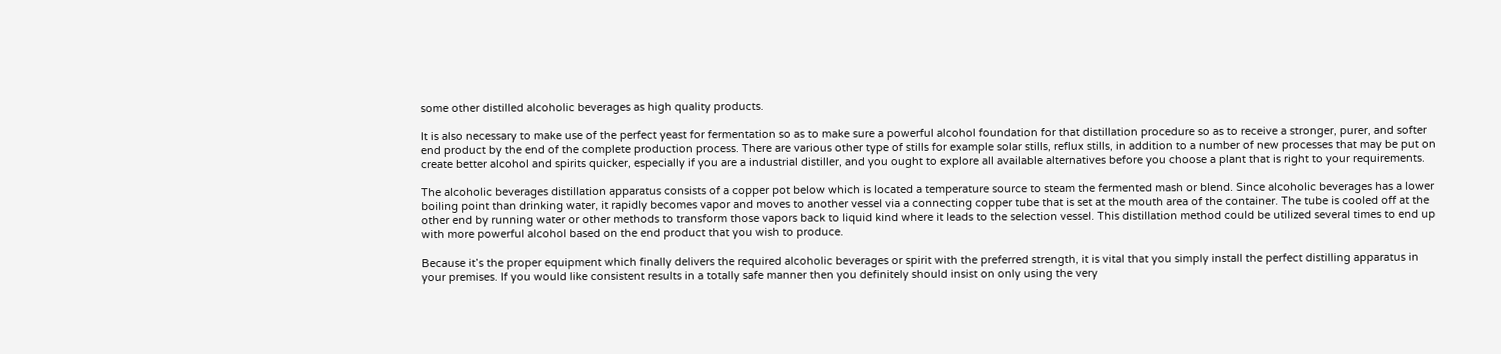some other distilled alcoholic beverages as high quality products.

It is also necessary to make use of the perfect yeast for fermentation so as to make sure a powerful alcohol foundation for that distillation procedure so as to receive a stronger, purer, and softer end product by the end of the complete production process. There are various other type of stills for example solar stills, reflux stills, in addition to a number of new processes that may be put on create better alcohol and spirits quicker, especially if you are a industrial distiller, and you ought to explore all available alternatives before you choose a plant that is right to your requirements.

The alcoholic beverages distillation apparatus consists of a copper pot below which is located a temperature source to steam the fermented mash or blend. Since alcoholic beverages has a lower boiling point than drinking water, it rapidly becomes vapor and moves to another vessel via a connecting copper tube that is set at the mouth area of the container. The tube is cooled off at the other end by running water or other methods to transform those vapors back to liquid kind where it leads to the selection vessel. This distillation method could be utilized several times to end up with more powerful alcohol based on the end product that you wish to produce.

Because it’s the proper equipment which finally delivers the required alcoholic beverages or spirit with the preferred strength, it is vital that you simply install the perfect distilling apparatus in your premises. If you would like consistent results in a totally safe manner then you definitely should insist on only using the very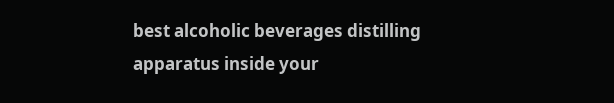best alcoholic beverages distilling apparatus inside your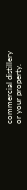commercial distillery or your property.